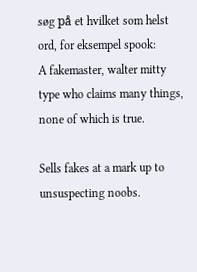søg på et hvilket som helst ord, for eksempel spook:
A fakemaster, walter mitty type who claims many things, none of which is true.

Sells fakes at a mark up to unsuspecting noobs.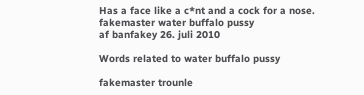Has a face like a c*nt and a cock for a nose.
fakemaster water buffalo pussy
af banfakey 26. juli 2010

Words related to water buffalo pussy

fakemaster trounle